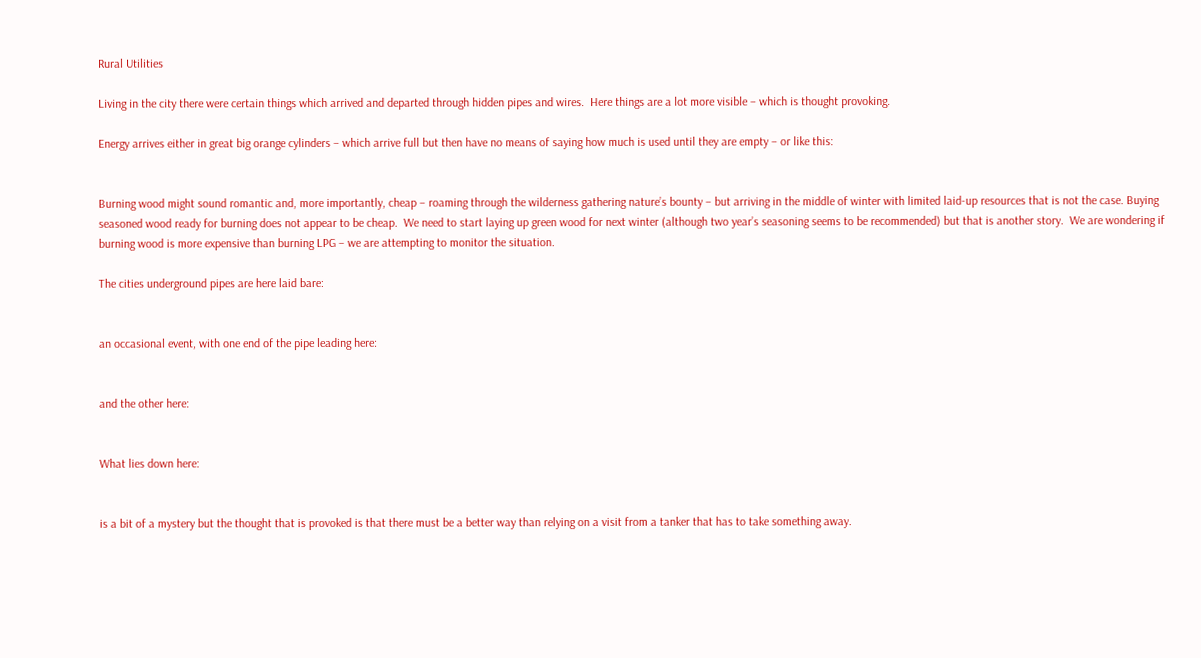Rural Utilities

Living in the city there were certain things which arrived and departed through hidden pipes and wires.  Here things are a lot more visible – which is thought provoking.

Energy arrives either in great big orange cylinders – which arrive full but then have no means of saying how much is used until they are empty – or like this:


Burning wood might sound romantic and, more importantly, cheap – roaming through the wilderness gathering nature’s bounty – but arriving in the middle of winter with limited laid-up resources that is not the case. Buying seasoned wood ready for burning does not appear to be cheap.  We need to start laying up green wood for next winter (although two year’s seasoning seems to be recommended) but that is another story.  We are wondering if burning wood is more expensive than burning LPG – we are attempting to monitor the situation.

The cities underground pipes are here laid bare:


an occasional event, with one end of the pipe leading here:


and the other here:


What lies down here:


is a bit of a mystery but the thought that is provoked is that there must be a better way than relying on a visit from a tanker that has to take something away.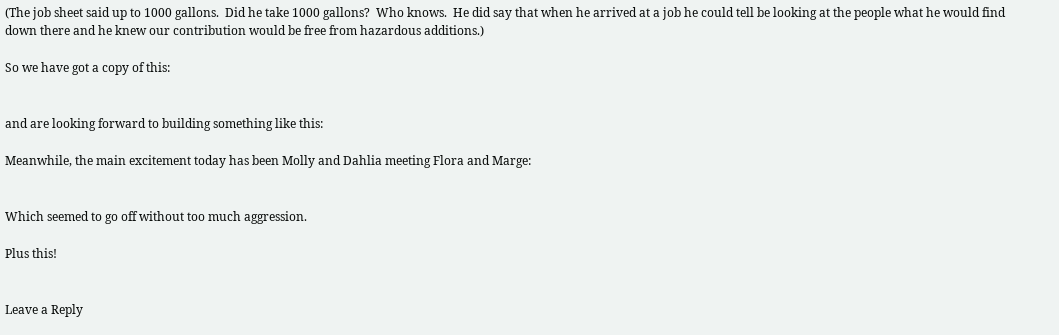(The job sheet said up to 1000 gallons.  Did he take 1000 gallons?  Who knows.  He did say that when he arrived at a job he could tell be looking at the people what he would find down there and he knew our contribution would be free from hazardous additions.)

So we have got a copy of this:


and are looking forward to building something like this:

Meanwhile, the main excitement today has been Molly and Dahlia meeting Flora and Marge:


Which seemed to go off without too much aggression.

Plus this!


Leave a Reply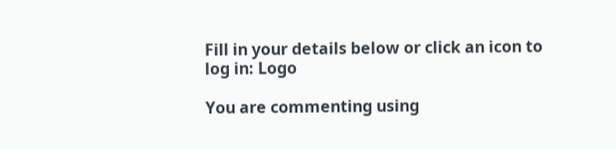Fill in your details below or click an icon to log in: Logo

You are commenting using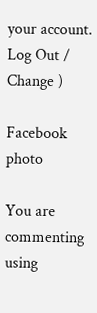your account. Log Out /  Change )

Facebook photo

You are commenting using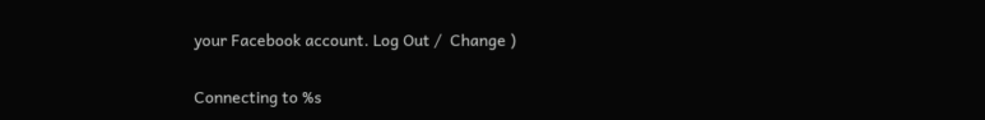your Facebook account. Log Out /  Change )

Connecting to %s